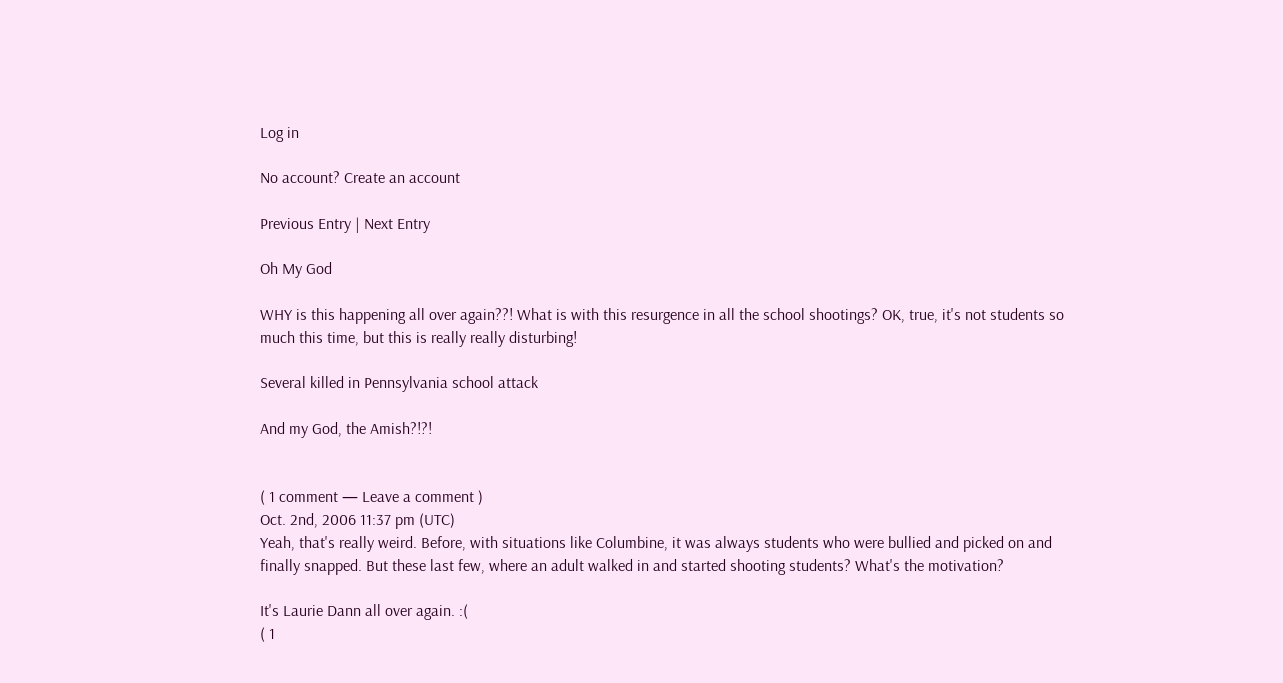Log in

No account? Create an account

Previous Entry | Next Entry

Oh My God

WHY is this happening all over again??! What is with this resurgence in all the school shootings? OK, true, it's not students so much this time, but this is really really disturbing!

Several killed in Pennsylvania school attack

And my God, the Amish?!?!


( 1 comment — Leave a comment )
Oct. 2nd, 2006 11:37 pm (UTC)
Yeah, that's really weird. Before, with situations like Columbine, it was always students who were bullied and picked on and finally snapped. But these last few, where an adult walked in and started shooting students? What's the motivation?

It's Laurie Dann all over again. :(
( 1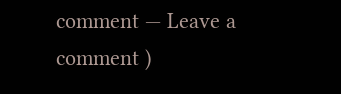comment — Leave a comment )